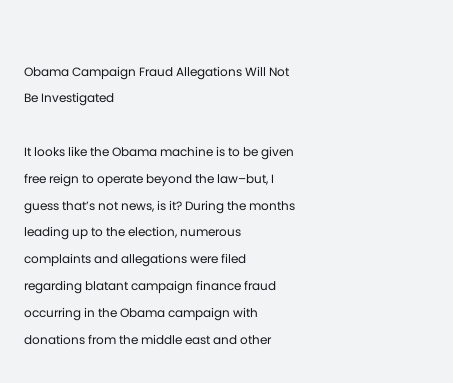Obama Campaign Fraud Allegations Will Not Be Investigated

It looks like the Obama machine is to be given free reign to operate beyond the law–but, I guess that’s not news, is it? During the months leading up to the election, numerous complaints and allegations were filed regarding blatant campaign finance fraud occurring in the Obama campaign with donations from the middle east and other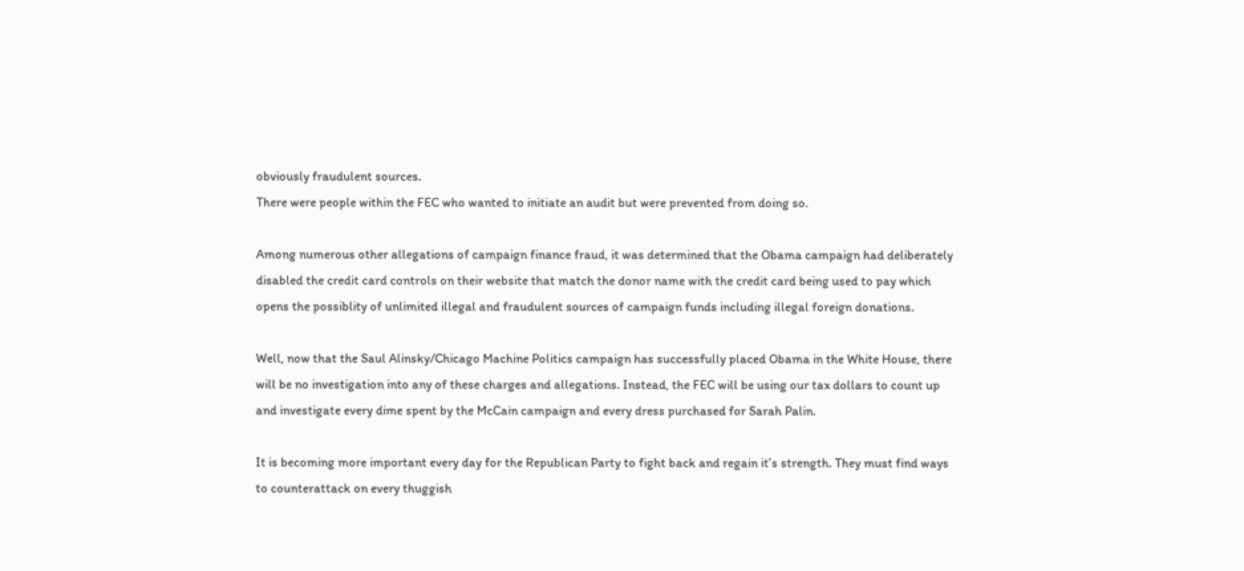obviously fraudulent sources.
There were people within the FEC who wanted to initiate an audit but were prevented from doing so.

Among numerous other allegations of campaign finance fraud, it was determined that the Obama campaign had deliberately disabled the credit card controls on their website that match the donor name with the credit card being used to pay which opens the possiblity of unlimited illegal and fraudulent sources of campaign funds including illegal foreign donations.

Well, now that the Saul Alinsky/Chicago Machine Politics campaign has successfully placed Obama in the White House, there will be no investigation into any of these charges and allegations. Instead, the FEC will be using our tax dollars to count up and investigate every dime spent by the McCain campaign and every dress purchased for Sarah Palin.

It is becoming more important every day for the Republican Party to fight back and regain it’s strength. They must find ways to counterattack on every thuggish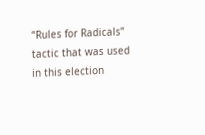“Rules for Radicals” tactic that was used in this election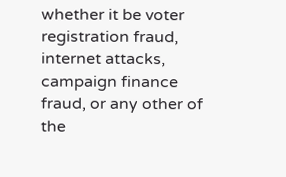whether it be voter registration fraud, internet attacks, campaign finance fraud, or any other of the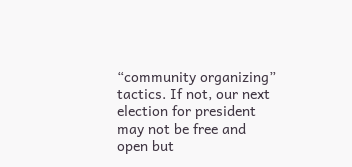“community organizing” tactics. If not, our next election for president may not be free and open but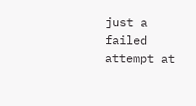just a failed attempt at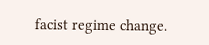facist regime change.